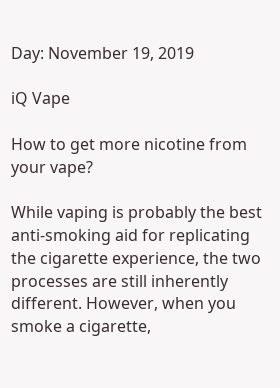Day: November 19, 2019

iQ Vape

How to get more nicotine from your vape?

While vaping is probably the best anti-smoking aid for replicating the cigarette experience, the two processes are still inherently different. However, when you smoke a cigarette,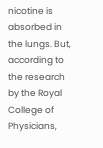nicotine is absorbed in the lungs. But, according to the research by the Royal College of Physicians,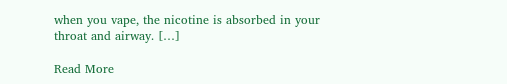when you vape, the nicotine is absorbed in your throat and airway. […]

Read More